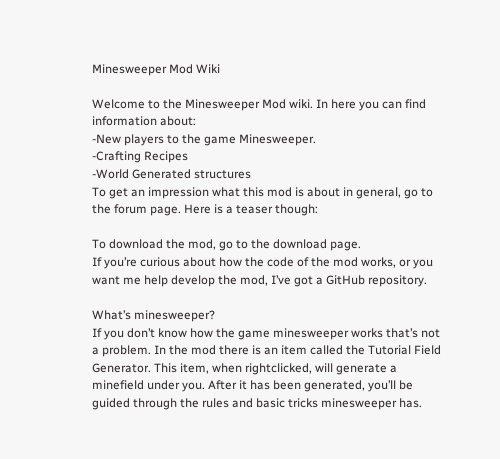Minesweeper Mod Wiki

Welcome to the Minesweeper Mod wiki. In here you can find information about:
-New players to the game Minesweeper.
-Crafting Recipes
-World Generated structures
To get an impression what this mod is about in general, go to the forum page. Here is a teaser though:

To download the mod, go to the download page.
If you’re curious about how the code of the mod works, or you want me help develop the mod, I’ve got a GitHub repository.

What’s minesweeper?
If you don’t know how the game minesweeper works that’s not a problem. In the mod there is an item called the Tutorial Field Generator. This item, when rightclicked, will generate a minefield under you. After it has been generated, you’ll be guided through the rules and basic tricks minesweeper has.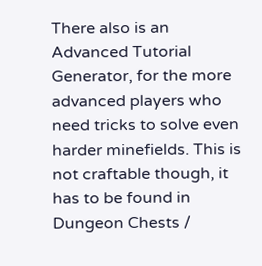There also is an Advanced Tutorial Generator, for the more advanced players who need tricks to solve even harder minefields. This is not craftable though, it has to be found in Dungeon Chests /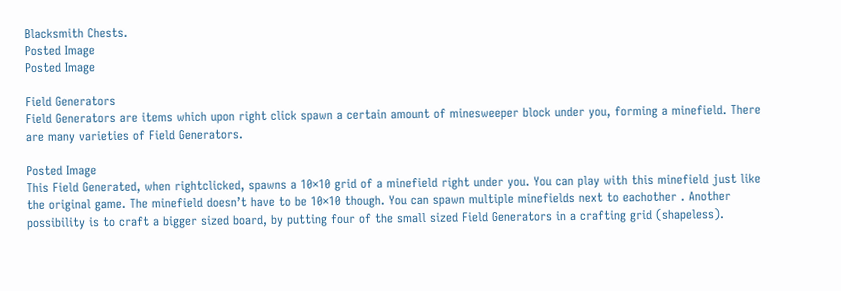Blacksmith Chests.
Posted Image
Posted Image

Field Generators
Field Generators are items which upon right click spawn a certain amount of minesweeper block under you, forming a minefield. There are many varieties of Field Generators.

Posted Image
This Field Generated, when rightclicked, spawns a 10×10 grid of a minefield right under you. You can play with this minefield just like the original game. The minefield doesn’t have to be 10×10 though. You can spawn multiple minefields next to eachother . Another possibility is to craft a bigger sized board, by putting four of the small sized Field Generators in a crafting grid (shapeless).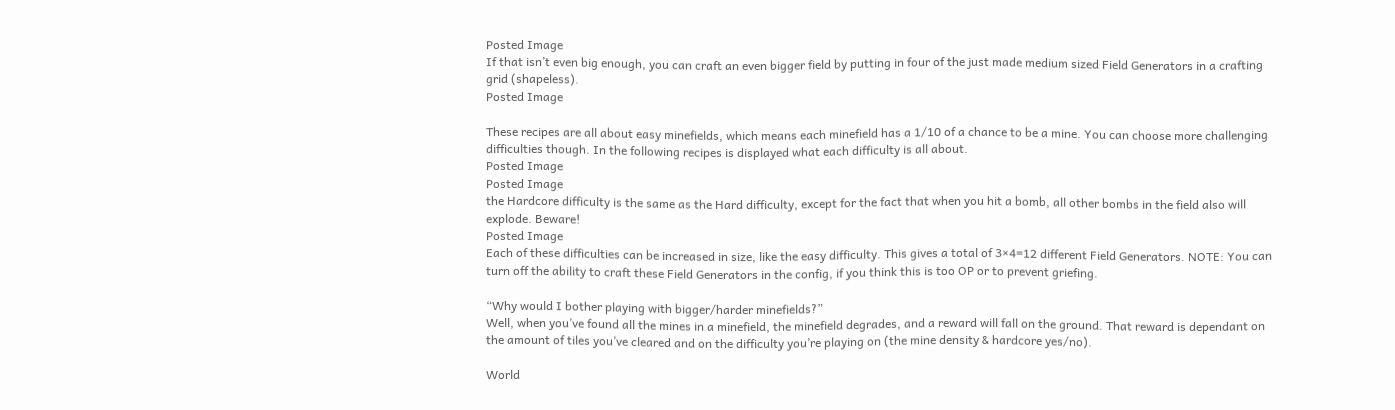Posted Image
If that isn’t even big enough, you can craft an even bigger field by putting in four of the just made medium sized Field Generators in a crafting grid (shapeless).
Posted Image

These recipes are all about easy minefields, which means each minefield has a 1/10 of a chance to be a mine. You can choose more challenging difficulties though. In the following recipes is displayed what each difficulty is all about.
Posted Image
Posted Image
the Hardcore difficulty is the same as the Hard difficulty, except for the fact that when you hit a bomb, all other bombs in the field also will explode. Beware!
Posted Image
Each of these difficulties can be increased in size, like the easy difficulty. This gives a total of 3×4=12 different Field Generators. NOTE: You can turn off the ability to craft these Field Generators in the config, if you think this is too OP or to prevent griefing.

“Why would I bother playing with bigger/harder minefields?”
Well, when you’ve found all the mines in a minefield, the minefield degrades, and a reward will fall on the ground. That reward is dependant on the amount of tiles you’ve cleared and on the difficulty you’re playing on (the mine density & hardcore yes/no).

World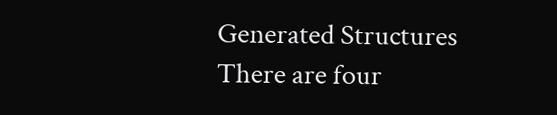Generated Structures
There are four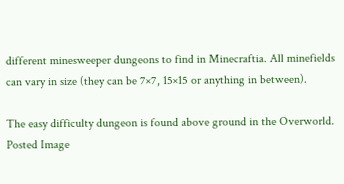different minesweeper dungeons to find in Minecraftia. All minefields can vary in size (they can be 7×7, 15×15 or anything in between).

The easy difficulty dungeon is found above ground in the Overworld.
Posted Image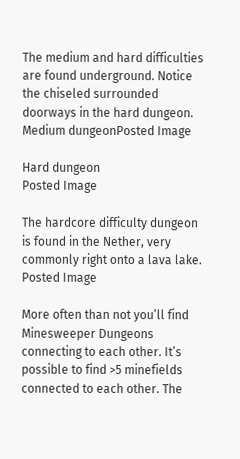The medium and hard difficulties are found underground. Notice the chiseled surrounded doorways in the hard dungeon.
Medium dungeonPosted Image

Hard dungeon
Posted Image

The hardcore difficulty dungeon is found in the Nether, very commonly right onto a lava lake.
Posted Image

More often than not you’ll find Minesweeper Dungeons connecting to each other. It’s possible to find >5 minefields connected to each other. The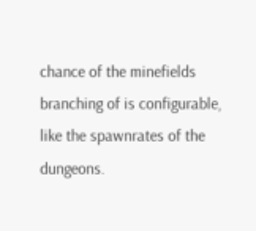chance of the minefields branching of is configurable, like the spawnrates of the dungeons.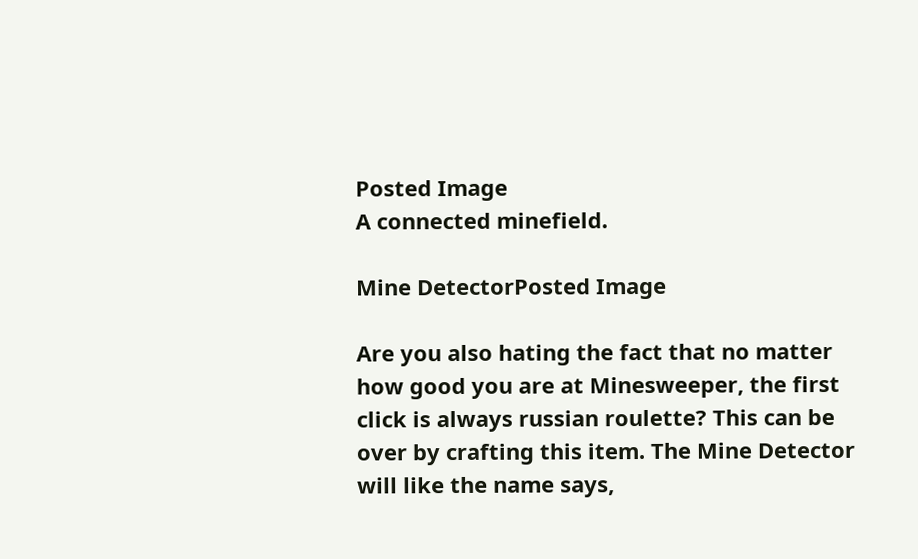Posted Image
A connected minefield.

Mine DetectorPosted Image

Are you also hating the fact that no matter how good you are at Minesweeper, the first click is always russian roulette? This can be over by crafting this item. The Mine Detector will like the name says,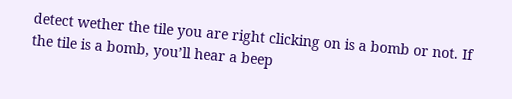detect wether the tile you are right clicking on is a bomb or not. If the tile is a bomb, you’ll hear a beep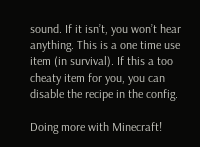sound. If it isn’t, you won’t hear anything. This is a one time use item (in survival). If this a too cheaty item for you, you can disable the recipe in the config.

Doing more with Minecraft!